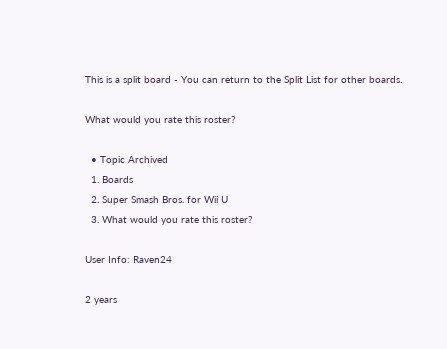This is a split board - You can return to the Split List for other boards.

What would you rate this roster?

  • Topic Archived
  1. Boards
  2. Super Smash Bros. for Wii U
  3. What would you rate this roster?

User Info: Raven24

2 years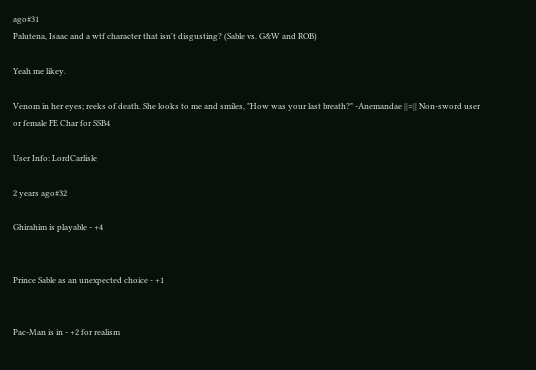ago#31
Palutena, Isaac and a wtf character that isn't disgusting? (Sable vs. G&W and ROB)

Yeah me likey.

Venom in her eyes; reeks of death. She looks to me and smiles, "How was your last breath?" -Anemandae ||=|| Non-sword user or female FE Char for SSB4

User Info: LordCarlisle

2 years ago#32

Ghirahim is playable - +4


Prince Sable as an unexpected choice - +1


Pac-Man is in - +2 for realism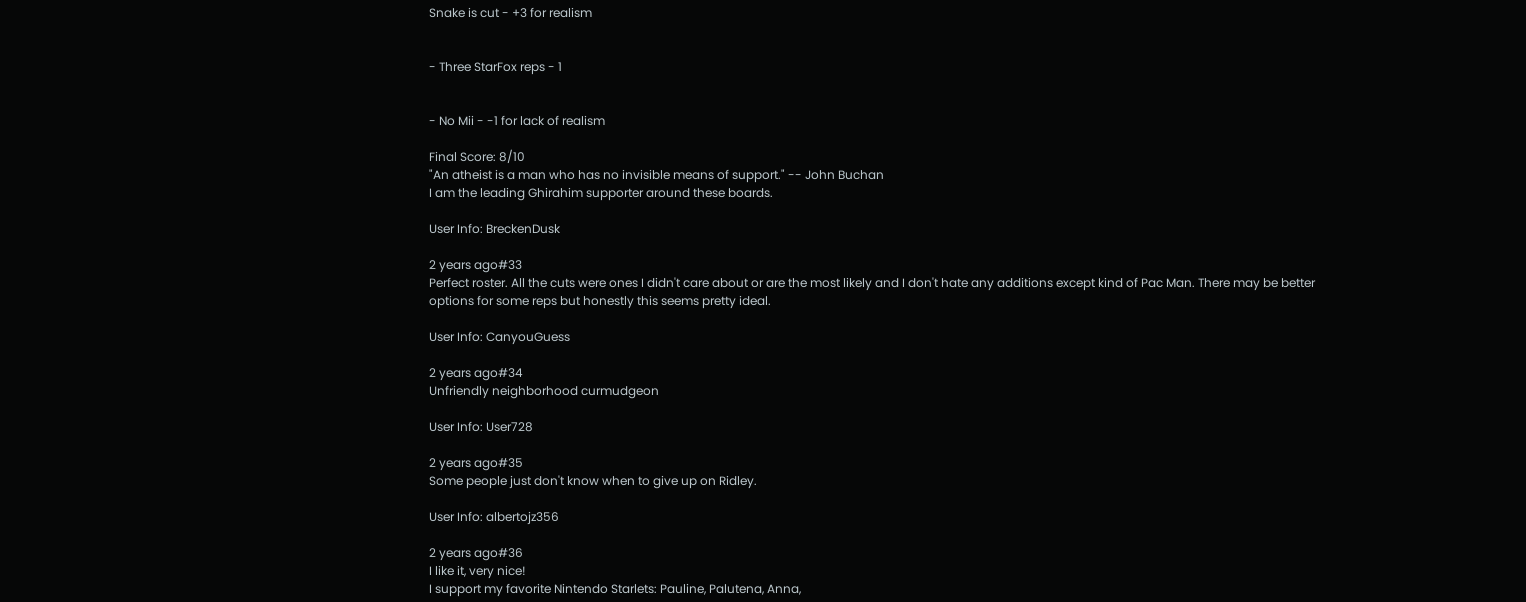Snake is cut - +3 for realism


- Three StarFox reps - 1


- No Mii - -1 for lack of realism

Final Score: 8/10
"An atheist is a man who has no invisible means of support." -- John Buchan
I am the leading Ghirahim supporter around these boards.

User Info: BreckenDusk

2 years ago#33
Perfect roster. All the cuts were ones I didn't care about or are the most likely and I don't hate any additions except kind of Pac Man. There may be better options for some reps but honestly this seems pretty ideal.

User Info: CanyouGuess

2 years ago#34
Unfriendly neighborhood curmudgeon

User Info: User728

2 years ago#35
Some people just don't know when to give up on Ridley.

User Info: albertojz356

2 years ago#36
I like it, very nice!
I support my favorite Nintendo Starlets: Pauline, Palutena, Anna,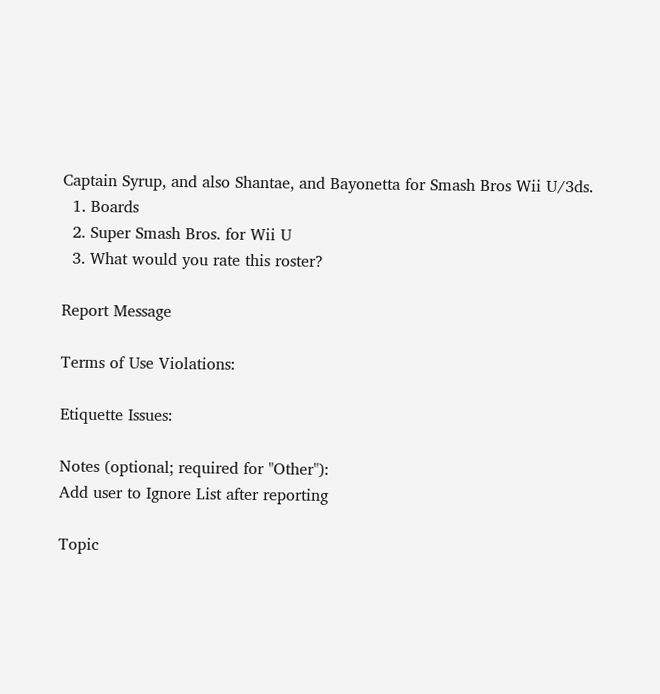Captain Syrup, and also Shantae, and Bayonetta for Smash Bros Wii U/3ds.
  1. Boards
  2. Super Smash Bros. for Wii U
  3. What would you rate this roster?

Report Message

Terms of Use Violations:

Etiquette Issues:

Notes (optional; required for "Other"):
Add user to Ignore List after reporting

Topic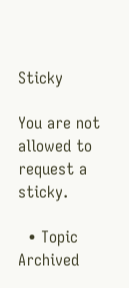Sticky

You are not allowed to request a sticky.

  • Topic Archived